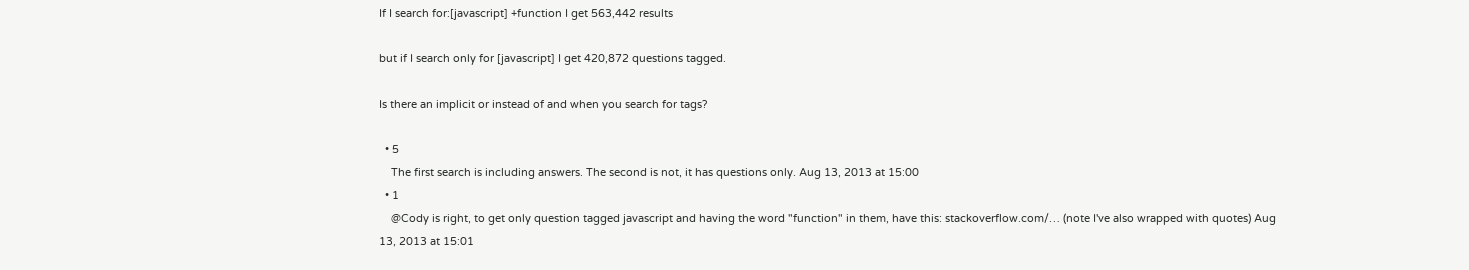If I search for:[javascript] +function I get 563,442 results

but if I search only for [javascript] I get 420,872 questions tagged.

Is there an implicit or instead of and when you search for tags?

  • 5
    The first search is including answers. The second is not, it has questions only. Aug 13, 2013 at 15:00
  • 1
    @Cody is right, to get only question tagged javascript and having the word "function" in them, have this: stackoverflow.com/… (note I've also wrapped with quotes) Aug 13, 2013 at 15:01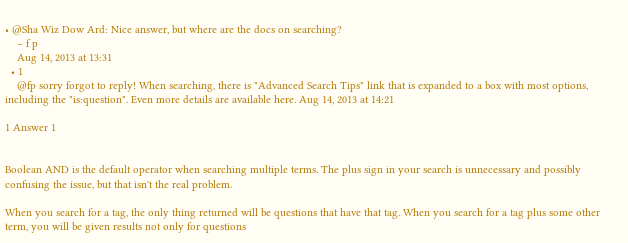• @Sha Wiz Dow Ard: Nice answer, but where are the docs on searching?
    – f p
    Aug 14, 2013 at 13:31
  • 1
    @fp sorry forgot to reply! When searching, there is "Advanced Search Tips" link that is expanded to a box with most options, including the "is:question". Even more details are available here. Aug 14, 2013 at 14:21

1 Answer 1


Boolean AND is the default operator when searching multiple terms. The plus sign in your search is unnecessary and possibly confusing the issue, but that isn't the real problem.

When you search for a tag, the only thing returned will be questions that have that tag. When you search for a tag plus some other term, you will be given results not only for questions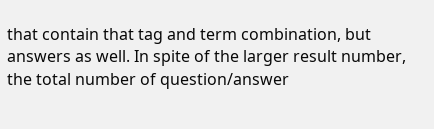that contain that tag and term combination, but answers as well. In spite of the larger result number, the total number of question/answer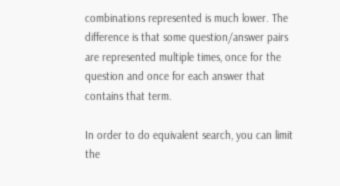combinations represented is much lower. The difference is that some question/answer pairs are represented multiple times, once for the question and once for each answer that contains that term.

In order to do equivalent search, you can limit the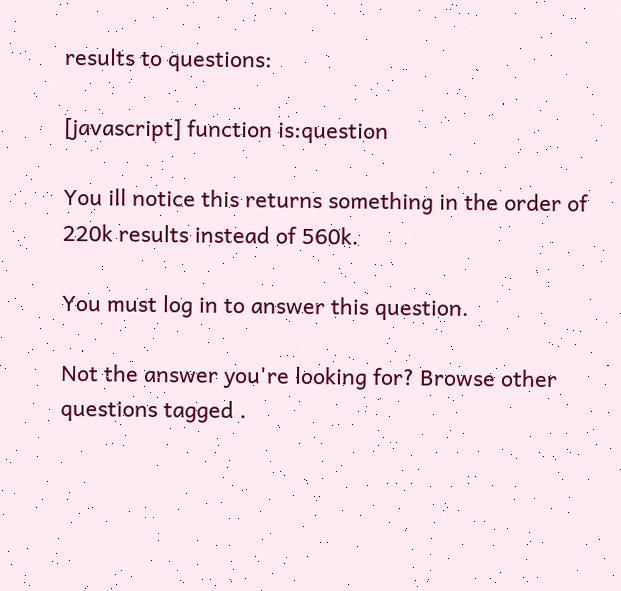results to questions:

[javascript] function is:question

You ill notice this returns something in the order of 220k results instead of 560k.

You must log in to answer this question.

Not the answer you're looking for? Browse other questions tagged .